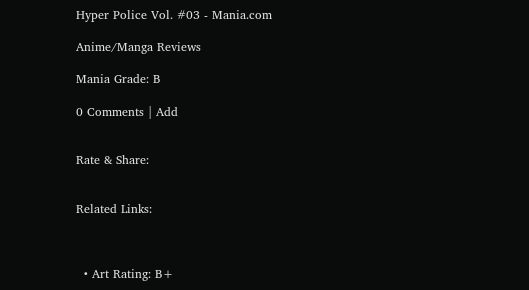Hyper Police Vol. #03 - Mania.com

Anime/Manga Reviews

Mania Grade: B

0 Comments | Add


Rate & Share:


Related Links:



  • Art Rating: B+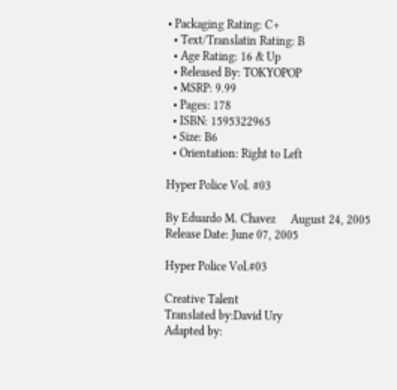• Packaging Rating: C+
  • Text/Translatin Rating: B
  • Age Rating: 16 & Up
  • Released By: TOKYOPOP
  • MSRP: 9.99
  • Pages: 178
  • ISBN: 1595322965
  • Size: B6
  • Orientation: Right to Left

Hyper Police Vol. #03

By Eduardo M. Chavez     August 24, 2005
Release Date: June 07, 2005

Hyper Police Vol.#03

Creative Talent
Translated by:David Ury
Adapted by: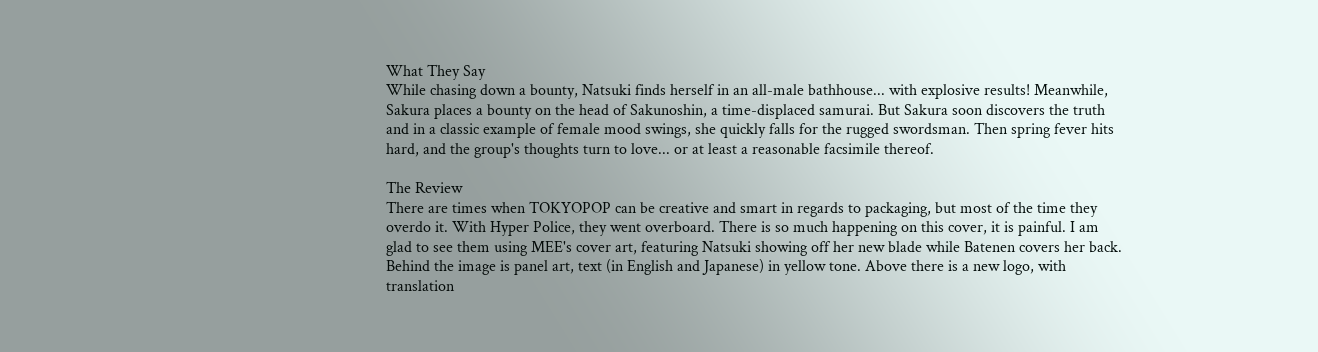What They Say
While chasing down a bounty, Natsuki finds herself in an all-male bathhouse... with explosive results! Meanwhile, Sakura places a bounty on the head of Sakunoshin, a time-displaced samurai. But Sakura soon discovers the truth and in a classic example of female mood swings, she quickly falls for the rugged swordsman. Then spring fever hits hard, and the group's thoughts turn to love... or at least a reasonable facsimile thereof.

The Review
There are times when TOKYOPOP can be creative and smart in regards to packaging, but most of the time they overdo it. With Hyper Police, they went overboard. There is so much happening on this cover, it is painful. I am glad to see them using MEE's cover art, featuring Natsuki showing off her new blade while Batenen covers her back. Behind the image is panel art, text (in English and Japanese) in yellow tone. Above there is a new logo, with translation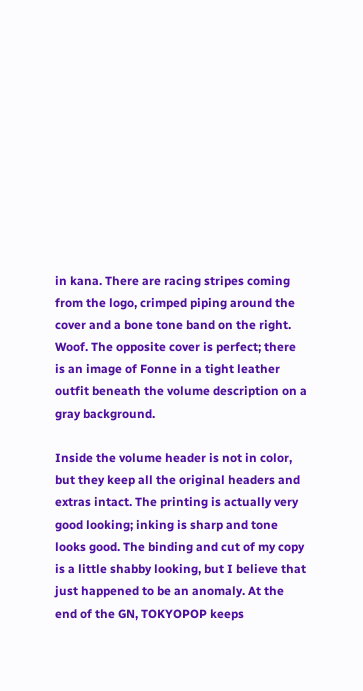in kana. There are racing stripes coming from the logo, crimped piping around the cover and a bone tone band on the right. Woof. The opposite cover is perfect; there is an image of Fonne in a tight leather outfit beneath the volume description on a gray background.

Inside the volume header is not in color, but they keep all the original headers and extras intact. The printing is actually very good looking; inking is sharp and tone looks good. The binding and cut of my copy is a little shabby looking, but I believe that just happened to be an anomaly. At the end of the GN, TOKYOPOP keeps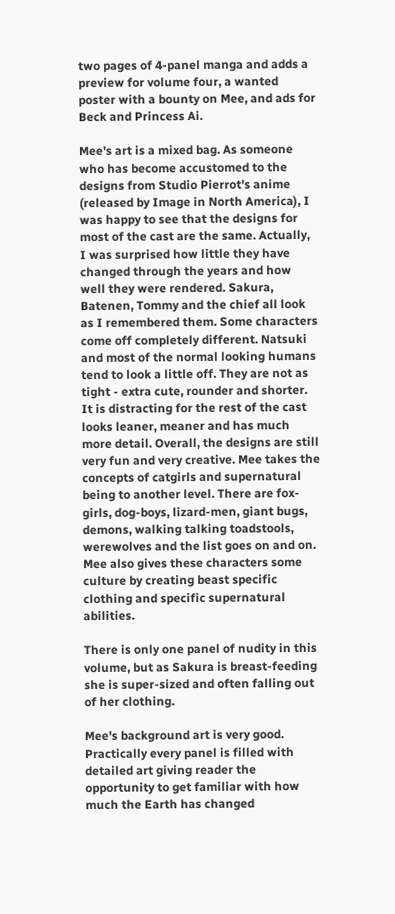two pages of 4-panel manga and adds a preview for volume four, a wanted poster with a bounty on Mee, and ads for Beck and Princess Ai.

Mee's art is a mixed bag. As someone who has become accustomed to the designs from Studio Pierrot's anime (released by Image in North America), I was happy to see that the designs for most of the cast are the same. Actually, I was surprised how little they have changed through the years and how well they were rendered. Sakura, Batenen, Tommy and the chief all look as I remembered them. Some characters come off completely different. Natsuki and most of the normal looking humans tend to look a little off. They are not as tight - extra cute, rounder and shorter. It is distracting for the rest of the cast looks leaner, meaner and has much more detail. Overall, the designs are still very fun and very creative. Mee takes the concepts of catgirls and supernatural being to another level. There are fox-girls, dog-boys, lizard-men, giant bugs, demons, walking talking toadstools, werewolves and the list goes on and on. Mee also gives these characters some culture by creating beast specific clothing and specific supernatural abilities.

There is only one panel of nudity in this volume, but as Sakura is breast-feeding she is super-sized and often falling out of her clothing.

Mee's background art is very good. Practically every panel is filled with detailed art giving reader the opportunity to get familiar with how much the Earth has changed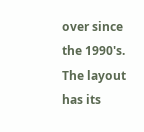over since the 1990's. The layout has its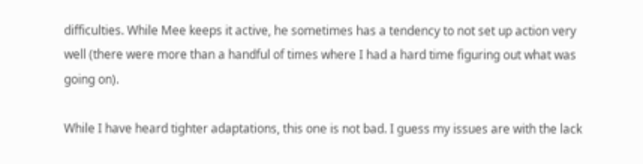difficulties. While Mee keeps it active, he sometimes has a tendency to not set up action very well (there were more than a handful of times where I had a hard time figuring out what was going on).

While I have heard tighter adaptations, this one is not bad. I guess my issues are with the lack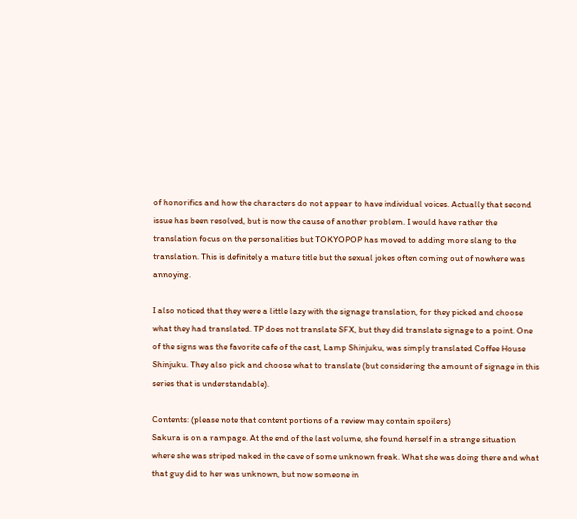of honorifics and how the characters do not appear to have individual voices. Actually that second issue has been resolved, but is now the cause of another problem. I would have rather the translation focus on the personalities but TOKYOPOP has moved to adding more slang to the translation. This is definitely a mature title but the sexual jokes often coming out of nowhere was annoying.

I also noticed that they were a little lazy with the signage translation, for they picked and choose what they had translated. TP does not translate SFX, but they did translate signage to a point. One of the signs was the favorite cafe of the cast, Lamp Shinjuku, was simply translated Coffee House Shinjuku. They also pick and choose what to translate (but considering the amount of signage in this series that is understandable).

Contents: (please note that content portions of a review may contain spoilers)
Sakura is on a rampage. At the end of the last volume, she found herself in a strange situation where she was striped naked in the cave of some unknown freak. What she was doing there and what that guy did to her was unknown, but now someone in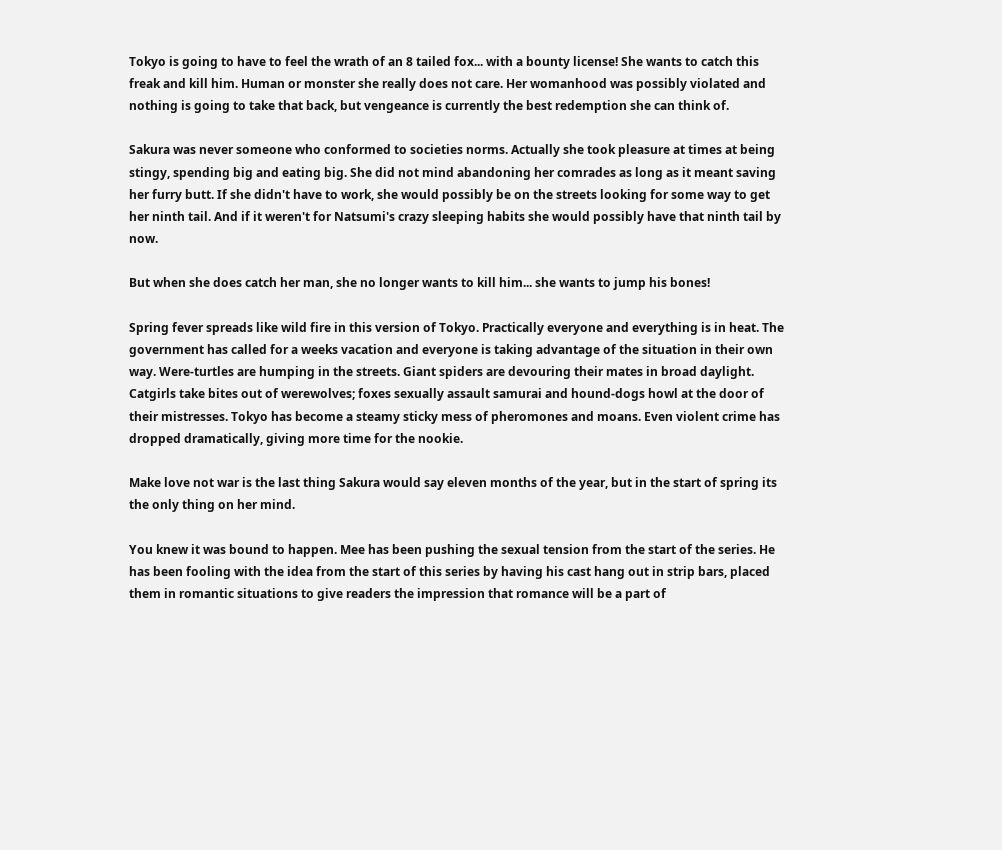Tokyo is going to have to feel the wrath of an 8 tailed fox... with a bounty license! She wants to catch this freak and kill him. Human or monster she really does not care. Her womanhood was possibly violated and nothing is going to take that back, but vengeance is currently the best redemption she can think of.

Sakura was never someone who conformed to societies norms. Actually she took pleasure at times at being stingy, spending big and eating big. She did not mind abandoning her comrades as long as it meant saving her furry butt. If she didn't have to work, she would possibly be on the streets looking for some way to get her ninth tail. And if it weren't for Natsumi's crazy sleeping habits she would possibly have that ninth tail by now.

But when she does catch her man, she no longer wants to kill him... she wants to jump his bones!

Spring fever spreads like wild fire in this version of Tokyo. Practically everyone and everything is in heat. The government has called for a weeks vacation and everyone is taking advantage of the situation in their own way. Were-turtles are humping in the streets. Giant spiders are devouring their mates in broad daylight. Catgirls take bites out of werewolves; foxes sexually assault samurai and hound-dogs howl at the door of their mistresses. Tokyo has become a steamy sticky mess of pheromones and moans. Even violent crime has dropped dramatically, giving more time for the nookie.

Make love not war is the last thing Sakura would say eleven months of the year, but in the start of spring its the only thing on her mind.

You knew it was bound to happen. Mee has been pushing the sexual tension from the start of the series. He has been fooling with the idea from the start of this series by having his cast hang out in strip bars, placed them in romantic situations to give readers the impression that romance will be a part of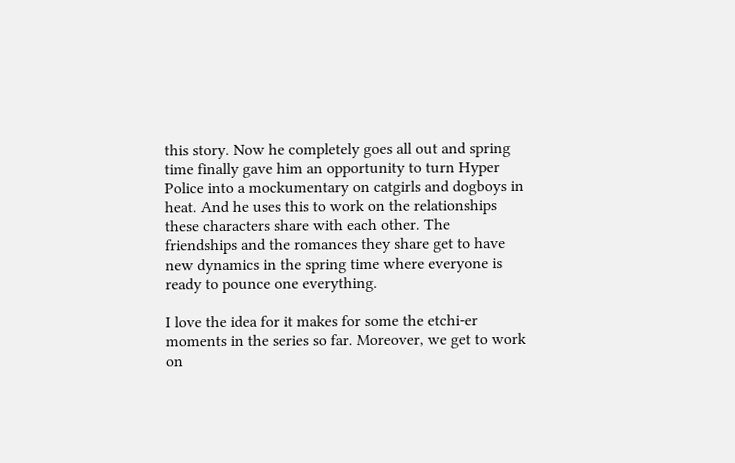this story. Now he completely goes all out and spring time finally gave him an opportunity to turn Hyper Police into a mockumentary on catgirls and dogboys in heat. And he uses this to work on the relationships these characters share with each other. The friendships and the romances they share get to have new dynamics in the spring time where everyone is ready to pounce one everything.

I love the idea for it makes for some the etchi-er moments in the series so far. Moreover, we get to work on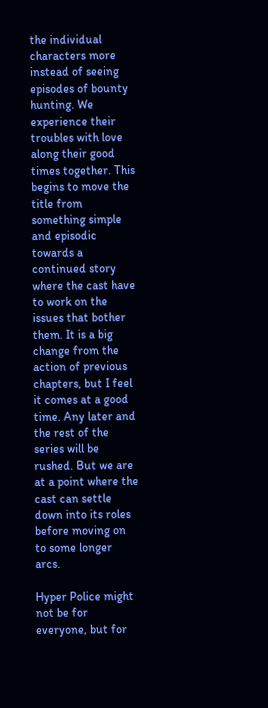the individual characters more instead of seeing episodes of bounty hunting. We experience their troubles with love along their good times together. This begins to move the title from something simple and episodic towards a continued story where the cast have to work on the issues that bother them. It is a big change from the action of previous chapters, but I feel it comes at a good time. Any later and the rest of the series will be rushed. But we are at a point where the cast can settle down into its roles before moving on to some longer arcs.

Hyper Police might not be for everyone, but for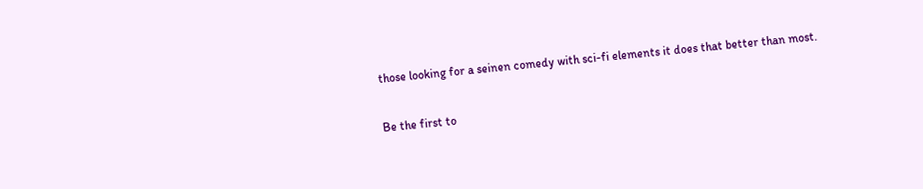those looking for a seinen comedy with sci-fi elements it does that better than most.


Be the first to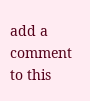add a comment to this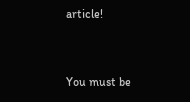article!


You must be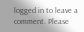logged in to leave a comment. Please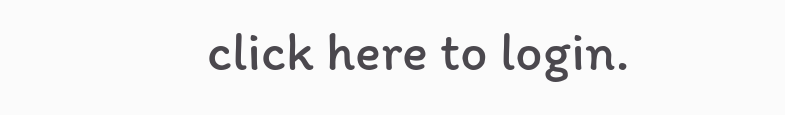click here to login.